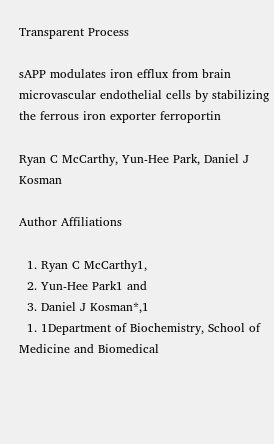Transparent Process

sAPP modulates iron efflux from brain microvascular endothelial cells by stabilizing the ferrous iron exporter ferroportin

Ryan C McCarthy, Yun‐Hee Park, Daniel J Kosman

Author Affiliations

  1. Ryan C McCarthy1,
  2. Yun‐Hee Park1 and
  3. Daniel J Kosman*,1
  1. 1Department of Biochemistry, School of Medicine and Biomedical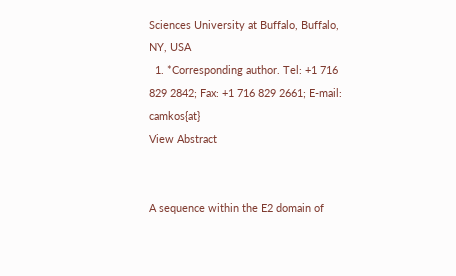Sciences University at Buffalo, Buffalo, NY, USA
  1. *Corresponding author. Tel: +1 716 829 2842; Fax: +1 716 829 2661; E‐mail: camkos{at}
View Abstract


A sequence within the E2 domain of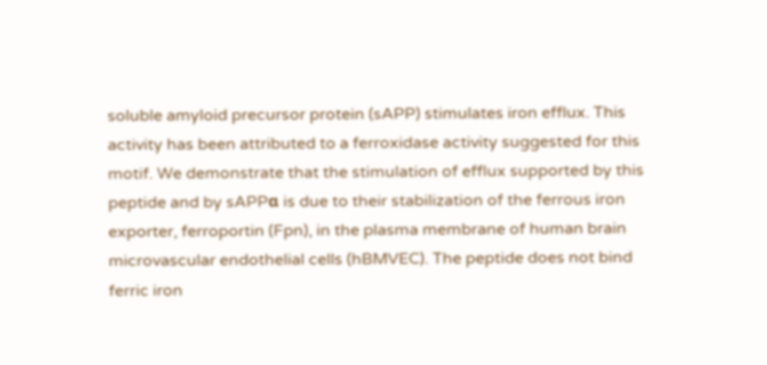soluble amyloid precursor protein (sAPP) stimulates iron efflux. This activity has been attributed to a ferroxidase activity suggested for this motif. We demonstrate that the stimulation of efflux supported by this peptide and by sAPPα is due to their stabilization of the ferrous iron exporter, ferroportin (Fpn), in the plasma membrane of human brain microvascular endothelial cells (hBMVEC). The peptide does not bind ferric iron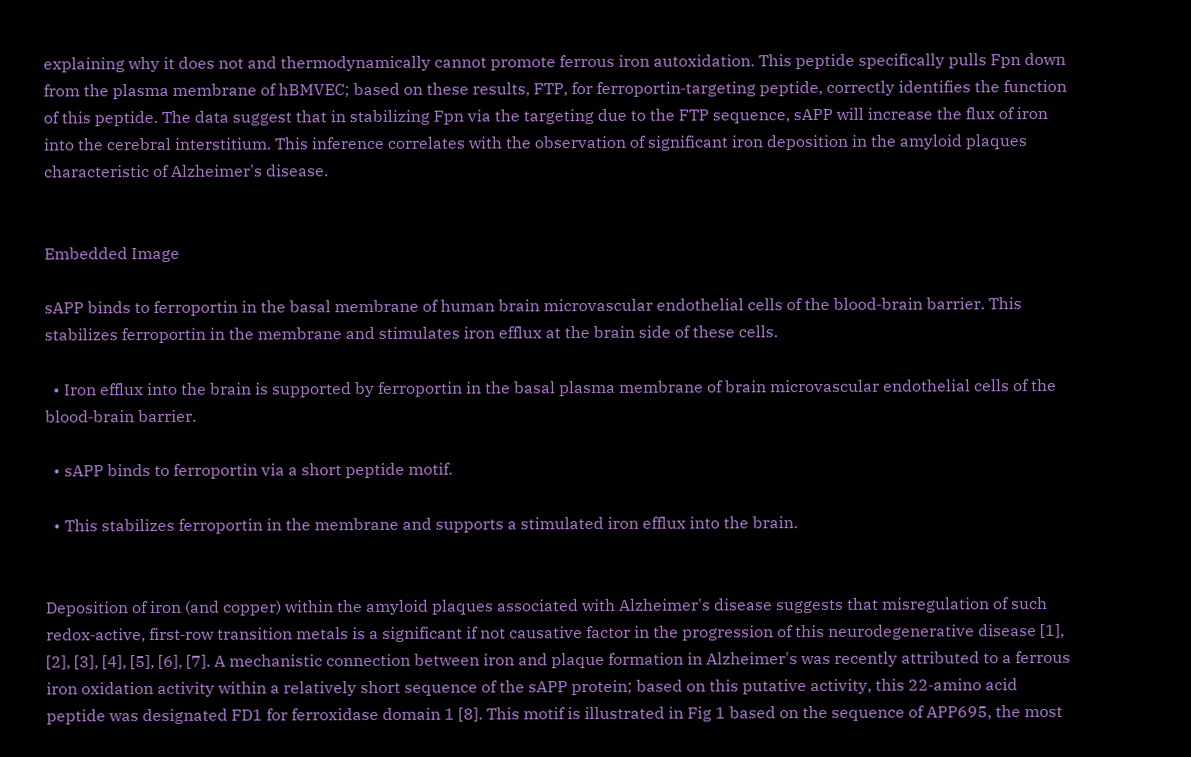explaining why it does not and thermodynamically cannot promote ferrous iron autoxidation. This peptide specifically pulls Fpn down from the plasma membrane of hBMVEC; based on these results, FTP, for ferroportin‐targeting peptide, correctly identifies the function of this peptide. The data suggest that in stabilizing Fpn via the targeting due to the FTP sequence, sAPP will increase the flux of iron into the cerebral interstitium. This inference correlates with the observation of significant iron deposition in the amyloid plaques characteristic of Alzheimer's disease.


Embedded Image

sAPP binds to ferroportin in the basal membrane of human brain microvascular endothelial cells of the blood‐brain barrier. This stabilizes ferroportin in the membrane and stimulates iron efflux at the brain side of these cells.

  • Iron efflux into the brain is supported by ferroportin in the basal plasma membrane of brain microvascular endothelial cells of the blood‐brain barrier.

  • sAPP binds to ferroportin via a short peptide motif.

  • This stabilizes ferroportin in the membrane and supports a stimulated iron efflux into the brain.


Deposition of iron (and copper) within the amyloid plaques associated with Alzheimer's disease suggests that misregulation of such redox‐active, first‐row transition metals is a significant if not causative factor in the progression of this neurodegenerative disease [1], [2], [3], [4], [5], [6], [7]. A mechanistic connection between iron and plaque formation in Alzheimer's was recently attributed to a ferrous iron oxidation activity within a relatively short sequence of the sAPP protein; based on this putative activity, this 22‐amino acid peptide was designated FD1 for ferroxidase domain 1 [8]. This motif is illustrated in Fig 1 based on the sequence of APP695, the most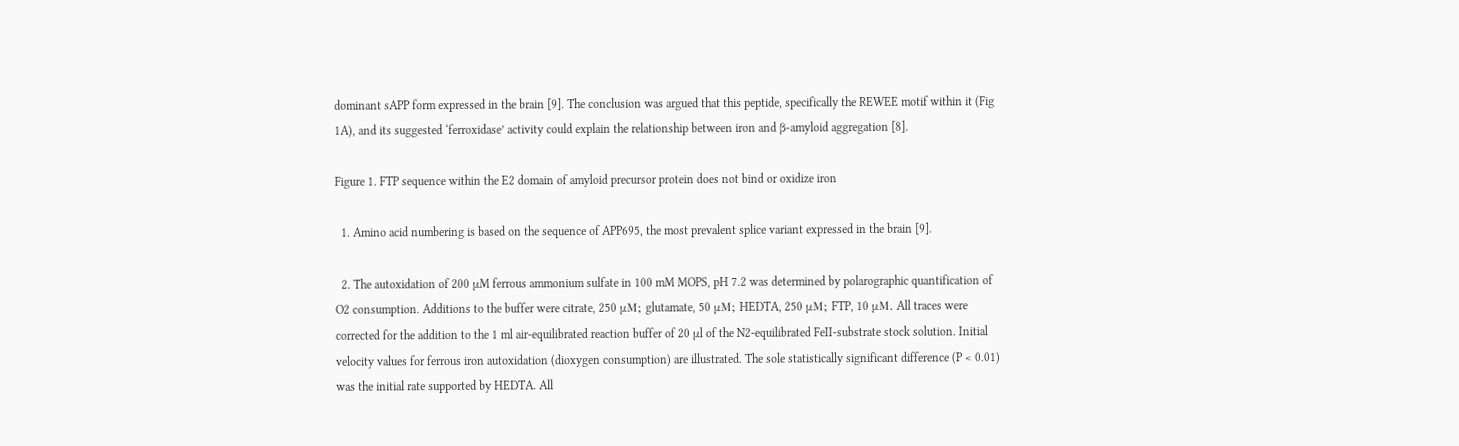dominant sAPP form expressed in the brain [9]. The conclusion was argued that this peptide, specifically the REWEE motif within it (Fig 1A), and its suggested ‘ferroxidase’ activity could explain the relationship between iron and β‐amyloid aggregation [8].

Figure 1. FTP sequence within the E2 domain of amyloid precursor protein does not bind or oxidize iron

  1. Amino acid numbering is based on the sequence of APP695, the most prevalent splice variant expressed in the brain [9].

  2. The autoxidation of 200 μM ferrous ammonium sulfate in 100 mM MOPS, pH 7.2 was determined by polarographic quantification of O2 consumption. Additions to the buffer were citrate, 250 μM; glutamate, 50 μM; HEDTA, 250 μM; FTP, 10 μM. All traces were corrected for the addition to the 1 ml air‐equilibrated reaction buffer of 20 μl of the N2‐equilibrated FeII‐substrate stock solution. Initial velocity values for ferrous iron autoxidation (dioxygen consumption) are illustrated. The sole statistically significant difference (P < 0.01) was the initial rate supported by HEDTA. All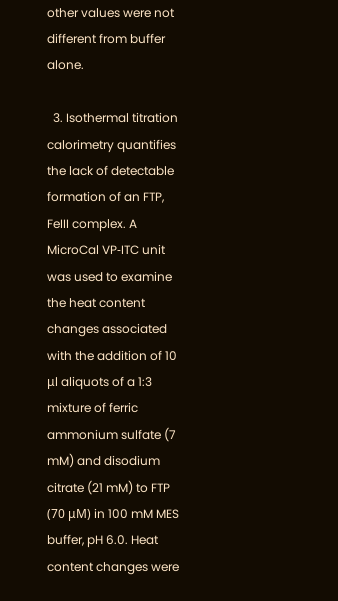other values were not different from buffer alone.

  3. Isothermal titration calorimetry quantifies the lack of detectable formation of an FTP, FeIII complex. A MicroCal VP‐ITC unit was used to examine the heat content changes associated with the addition of 10 μl aliquots of a 1:3 mixture of ferric ammonium sulfate (7 mM) and disodium citrate (21 mM) to FTP (70 μM) in 100 mM MES buffer, pH 6.0. Heat content changes were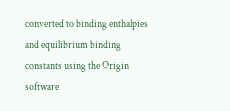converted to binding enthalpies and equilibrium binding constants using the Origin software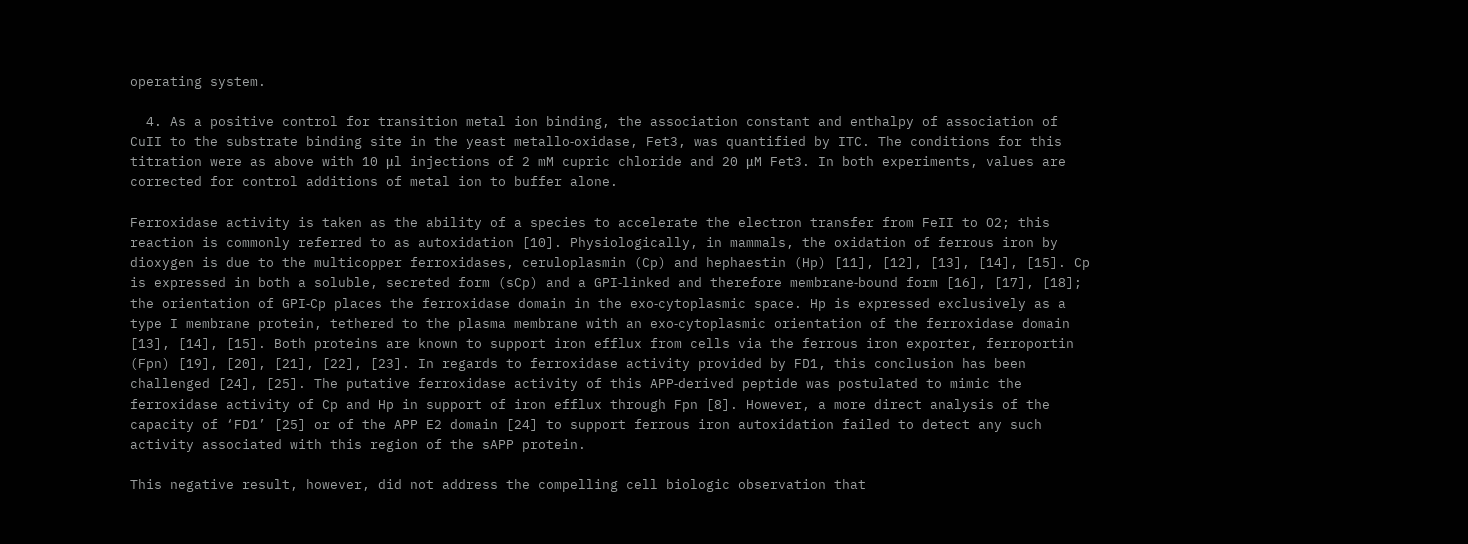operating system.

  4. As a positive control for transition metal ion binding, the association constant and enthalpy of association of CuII to the substrate binding site in the yeast metallo‐oxidase, Fet3, was quantified by ITC. The conditions for this titration were as above with 10 μl injections of 2 mM cupric chloride and 20 μM Fet3. In both experiments, values are corrected for control additions of metal ion to buffer alone.

Ferroxidase activity is taken as the ability of a species to accelerate the electron transfer from FeII to O2; this reaction is commonly referred to as autoxidation [10]. Physiologically, in mammals, the oxidation of ferrous iron by dioxygen is due to the multicopper ferroxidases, ceruloplasmin (Cp) and hephaestin (Hp) [11], [12], [13], [14], [15]. Cp is expressed in both a soluble, secreted form (sCp) and a GPI‐linked and therefore membrane‐bound form [16], [17], [18]; the orientation of GPI‐Cp places the ferroxidase domain in the exo‐cytoplasmic space. Hp is expressed exclusively as a type I membrane protein, tethered to the plasma membrane with an exo‐cytoplasmic orientation of the ferroxidase domain [13], [14], [15]. Both proteins are known to support iron efflux from cells via the ferrous iron exporter, ferroportin (Fpn) [19], [20], [21], [22], [23]. In regards to ferroxidase activity provided by FD1, this conclusion has been challenged [24], [25]. The putative ferroxidase activity of this APP‐derived peptide was postulated to mimic the ferroxidase activity of Cp and Hp in support of iron efflux through Fpn [8]. However, a more direct analysis of the capacity of ‘FD1’ [25] or of the APP E2 domain [24] to support ferrous iron autoxidation failed to detect any such activity associated with this region of the sAPP protein.

This negative result, however, did not address the compelling cell biologic observation that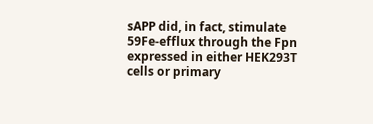sAPP did, in fact, stimulate 59Fe‐efflux through the Fpn expressed in either HEK293T cells or primary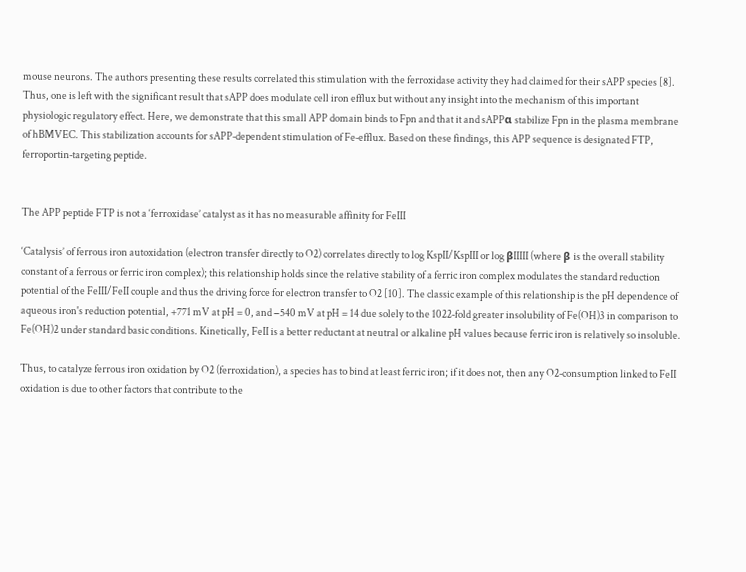mouse neurons. The authors presenting these results correlated this stimulation with the ferroxidase activity they had claimed for their sAPP species [8]. Thus, one is left with the significant result that sAPP does modulate cell iron efflux but without any insight into the mechanism of this important physiologic regulatory effect. Here, we demonstrate that this small APP domain binds to Fpn and that it and sAPPα stabilize Fpn in the plasma membrane of hBMVEC. This stabilization accounts for sAPP‐dependent stimulation of Fe‐efflux. Based on these findings, this APP sequence is designated FTP, ferroportin‐targeting peptide.


The APP peptide FTP is not a ‘ferroxidase’ catalyst as it has no measurable affinity for FeIII

‘Catalysis’ of ferrous iron autoxidation (electron transfer directly to O2) correlates directly to log KspII/KspIII or log βIIIII (where β is the overall stability constant of a ferrous or ferric iron complex); this relationship holds since the relative stability of a ferric iron complex modulates the standard reduction potential of the FeIII/FeII couple and thus the driving force for electron transfer to O2 [10]. The classic example of this relationship is the pH dependence of aqueous iron's reduction potential, +771 mV at pH = 0, and −540 mV at pH = 14 due solely to the 1022‐fold greater insolubility of Fe(OH)3 in comparison to Fe(OH)2 under standard basic conditions. Kinetically, FeII is a better reductant at neutral or alkaline pH values because ferric iron is relatively so insoluble.

Thus, to catalyze ferrous iron oxidation by O2 (ferroxidation), a species has to bind at least ferric iron; if it does not, then any O2‐consumption linked to FeII oxidation is due to other factors that contribute to the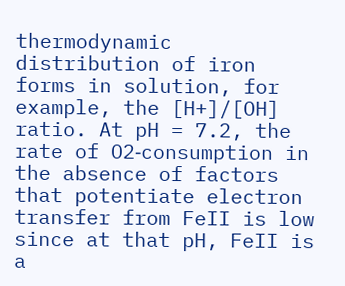thermodynamic distribution of iron forms in solution, for example, the [H+]/[OH] ratio. At pH = 7.2, the rate of O2‐consumption in the absence of factors that potentiate electron transfer from FeII is low since at that pH, FeII is a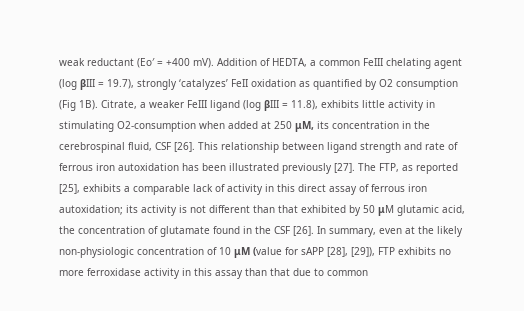weak reductant (Eo′ = +400 mV). Addition of HEDTA, a common FeIII chelating agent (log βIII = 19.7), strongly ‘catalyzes’ FeII oxidation as quantified by O2 consumption (Fig 1B). Citrate, a weaker FeIII ligand (log βIII = 11.8), exhibits little activity in stimulating O2‐consumption when added at 250 μM, its concentration in the cerebrospinal fluid, CSF [26]. This relationship between ligand strength and rate of ferrous iron autoxidation has been illustrated previously [27]. The FTP, as reported [25], exhibits a comparable lack of activity in this direct assay of ferrous iron autoxidation; its activity is not different than that exhibited by 50 μM glutamic acid, the concentration of glutamate found in the CSF [26]. In summary, even at the likely non‐physiologic concentration of 10 μM (value for sAPP [28], [29]), FTP exhibits no more ferroxidase activity in this assay than that due to common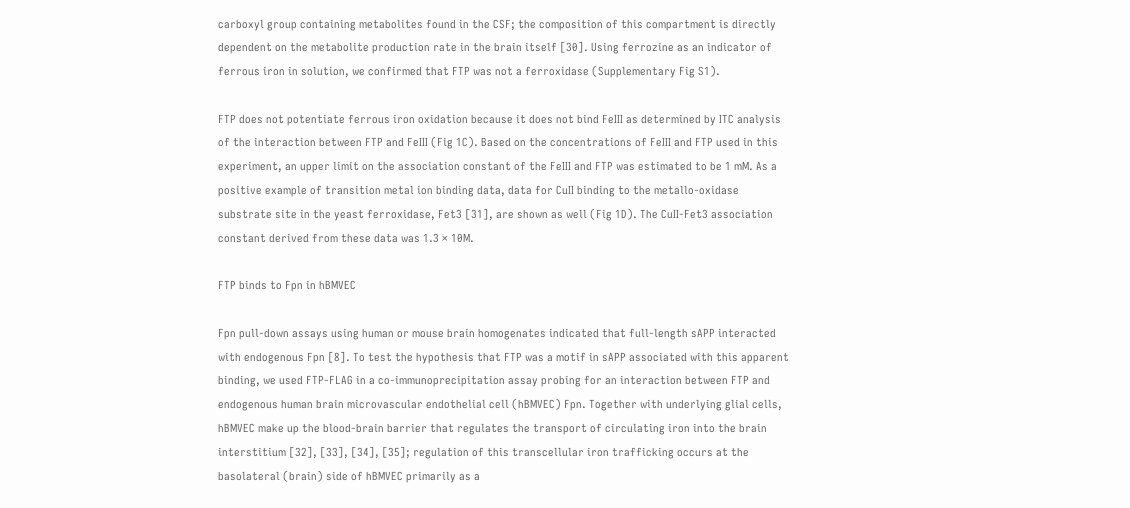carboxyl group containing metabolites found in the CSF; the composition of this compartment is directly dependent on the metabolite production rate in the brain itself [30]. Using ferrozine as an indicator of ferrous iron in solution, we confirmed that FTP was not a ferroxidase (Supplementary Fig S1).

FTP does not potentiate ferrous iron oxidation because it does not bind FeIII as determined by ITC analysis of the interaction between FTP and FeIII (Fig 1C). Based on the concentrations of FeIII and FTP used in this experiment, an upper limit on the association constant of the FeIII and FTP was estimated to be 1 mM. As a positive example of transition metal ion binding data, data for CuII binding to the metallo‐oxidase substrate site in the yeast ferroxidase, Fet3 [31], are shown as well (Fig 1D). The CuII‐Fet3 association constant derived from these data was 1.3 × 10M.

FTP binds to Fpn in hBMVEC

Fpn pull‐down assays using human or mouse brain homogenates indicated that full‐length sAPP interacted with endogenous Fpn [8]. To test the hypothesis that FTP was a motif in sAPP associated with this apparent binding, we used FTP‐FLAG in a co‐immunoprecipitation assay probing for an interaction between FTP and endogenous human brain microvascular endothelial cell (hBMVEC) Fpn. Together with underlying glial cells, hBMVEC make up the blood‐brain barrier that regulates the transport of circulating iron into the brain interstitium [32], [33], [34], [35]; regulation of this transcellular iron trafficking occurs at the basolateral (brain) side of hBMVEC primarily as a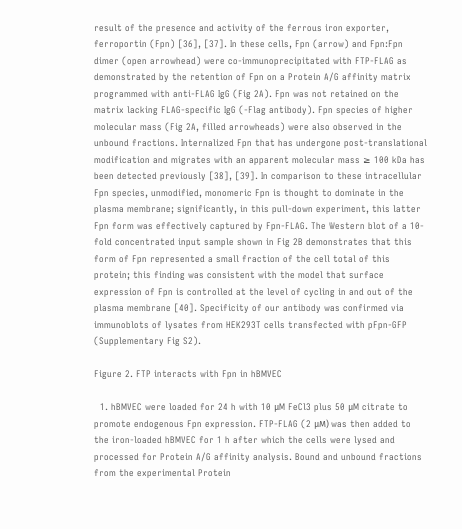result of the presence and activity of the ferrous iron exporter, ferroportin (Fpn) [36], [37]. In these cells, Fpn (arrow) and Fpn:Fpn dimer (open arrowhead) were co‐immunoprecipitated with FTP‐FLAG as demonstrated by the retention of Fpn on a Protein A/G affinity matrix programmed with anti‐FLAG IgG (Fig 2A). Fpn was not retained on the matrix lacking FLAG‐specific IgG (‐Flag antibody). Fpn species of higher molecular mass (Fig 2A, filled arrowheads) were also observed in the unbound fractions. Internalized Fpn that has undergone post‐translational modification and migrates with an apparent molecular mass ≥ 100 kDa has been detected previously [38], [39]. In comparison to these intracellular Fpn species, unmodified, monomeric Fpn is thought to dominate in the plasma membrane; significantly, in this pull‐down experiment, this latter Fpn form was effectively captured by Fpn‐FLAG. The Western blot of a 10‐fold concentrated input sample shown in Fig 2B demonstrates that this form of Fpn represented a small fraction of the cell total of this protein; this finding was consistent with the model that surface expression of Fpn is controlled at the level of cycling in and out of the plasma membrane [40]. Specificity of our antibody was confirmed via immunoblots of lysates from HEK293T cells transfected with pFpn‐GFP (Supplementary Fig S2).

Figure 2. FTP interacts with Fpn in hBMVEC

  1. hBMVEC were loaded for 24 h with 10 μM FeCl3 plus 50 μM citrate to promote endogenous Fpn expression. FTP‐FLAG (2 μM) was then added to the iron‐loaded hBMVEC for 1 h after which the cells were lysed and processed for Protein A/G affinity analysis. Bound and unbound fractions from the experimental Protein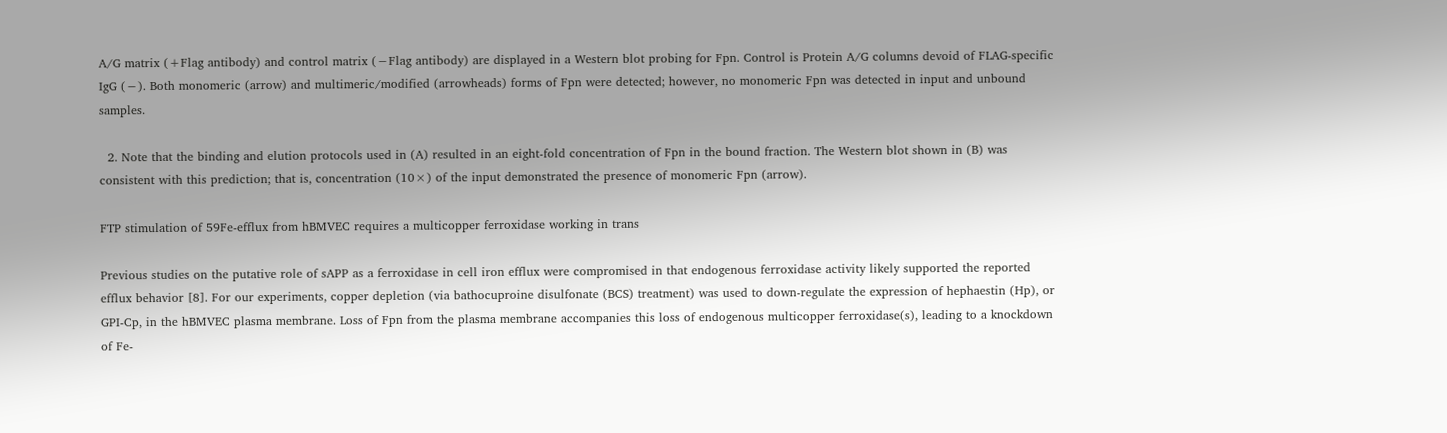A/G matrix (+Flag antibody) and control matrix (−Flag antibody) are displayed in a Western blot probing for Fpn. Control is Protein A/G columns devoid of FLAG‐specific IgG (−). Both monomeric (arrow) and multimeric/modified (arrowheads) forms of Fpn were detected; however, no monomeric Fpn was detected in input and unbound samples.

  2. Note that the binding and elution protocols used in (A) resulted in an eight‐fold concentration of Fpn in the bound fraction. The Western blot shown in (B) was consistent with this prediction; that is, concentration (10×) of the input demonstrated the presence of monomeric Fpn (arrow).

FTP stimulation of 59Fe‐efflux from hBMVEC requires a multicopper ferroxidase working in trans

Previous studies on the putative role of sAPP as a ferroxidase in cell iron efflux were compromised in that endogenous ferroxidase activity likely supported the reported efflux behavior [8]. For our experiments, copper depletion (via bathocuproine disulfonate (BCS) treatment) was used to down‐regulate the expression of hephaestin (Hp), or GPI‐Cp, in the hBMVEC plasma membrane. Loss of Fpn from the plasma membrane accompanies this loss of endogenous multicopper ferroxidase(s), leading to a knockdown of Fe‐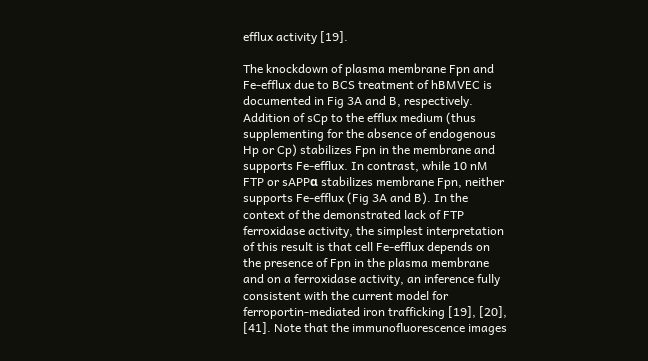efflux activity [19].

The knockdown of plasma membrane Fpn and Fe‐efflux due to BCS treatment of hBMVEC is documented in Fig 3A and B, respectively. Addition of sCp to the efflux medium (thus supplementing for the absence of endogenous Hp or Cp) stabilizes Fpn in the membrane and supports Fe‐efflux. In contrast, while 10 nM FTP or sAPPα stabilizes membrane Fpn, neither supports Fe‐efflux (Fig 3A and B). In the context of the demonstrated lack of FTP ferroxidase activity, the simplest interpretation of this result is that cell Fe‐efflux depends on the presence of Fpn in the plasma membrane and on a ferroxidase activity, an inference fully consistent with the current model for ferroportin‐mediated iron trafficking [19], [20], [41]. Note that the immunofluorescence images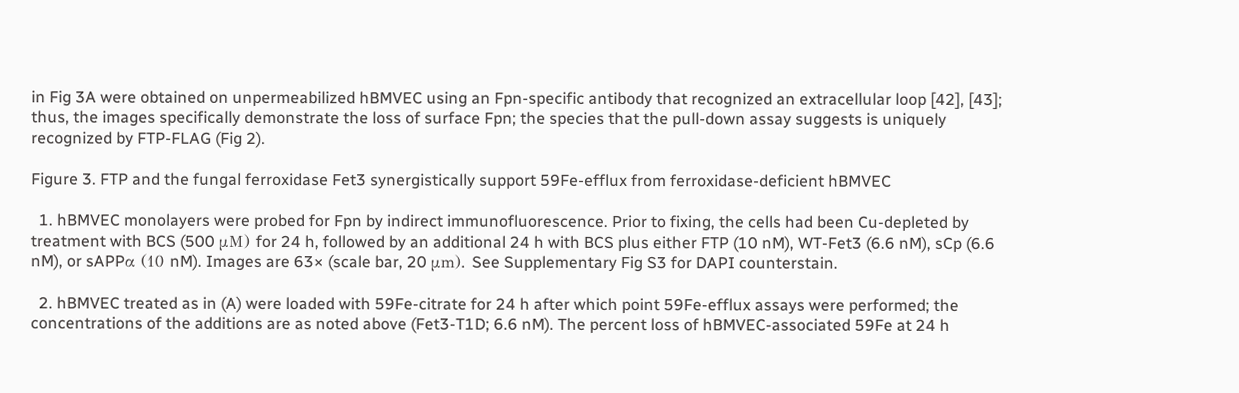in Fig 3A were obtained on unpermeabilized hBMVEC using an Fpn‐specific antibody that recognized an extracellular loop [42], [43]; thus, the images specifically demonstrate the loss of surface Fpn; the species that the pull‐down assay suggests is uniquely recognized by FTP‐FLAG (Fig 2).

Figure 3. FTP and the fungal ferroxidase Fet3 synergistically support 59Fe‐efflux from ferroxidase‐deficient hBMVEC

  1. hBMVEC monolayers were probed for Fpn by indirect immunofluorescence. Prior to fixing, the cells had been Cu‐depleted by treatment with BCS (500 μM) for 24 h, followed by an additional 24 h with BCS plus either FTP (10 nM), WT‐Fet3 (6.6 nM), sCp (6.6 nM), or sAPPα (10 nM). Images are 63× (scale bar, 20 μm). See Supplementary Fig S3 for DAPI counterstain.

  2. hBMVEC treated as in (A) were loaded with 59Fe‐citrate for 24 h after which point 59Fe‐efflux assays were performed; the concentrations of the additions are as noted above (Fet3‐T1D; 6.6 nM). The percent loss of hBMVEC‐associated 59Fe at 24 h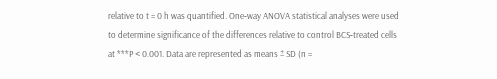relative to t = 0 h was quantified. One‐way ANOVA statistical analyses were used to determine significance of the differences relative to control BCS‐treated cells at ***P < 0.001. Data are represented as means ± SD (n =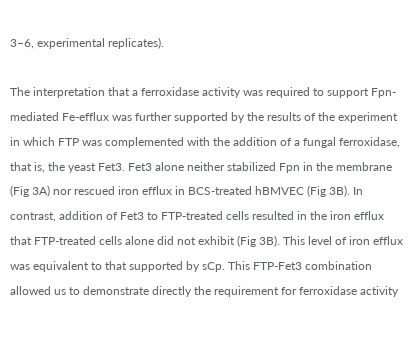3–6, experimental replicates).

The interpretation that a ferroxidase activity was required to support Fpn‐mediated Fe‐efflux was further supported by the results of the experiment in which FTP was complemented with the addition of a fungal ferroxidase, that is, the yeast Fet3. Fet3 alone neither stabilized Fpn in the membrane (Fig 3A) nor rescued iron efflux in BCS‐treated hBMVEC (Fig 3B). In contrast, addition of Fet3 to FTP‐treated cells resulted in the iron efflux that FTP‐treated cells alone did not exhibit (Fig 3B). This level of iron efflux was equivalent to that supported by sCp. This FTP‐Fet3 combination allowed us to demonstrate directly the requirement for ferroxidase activity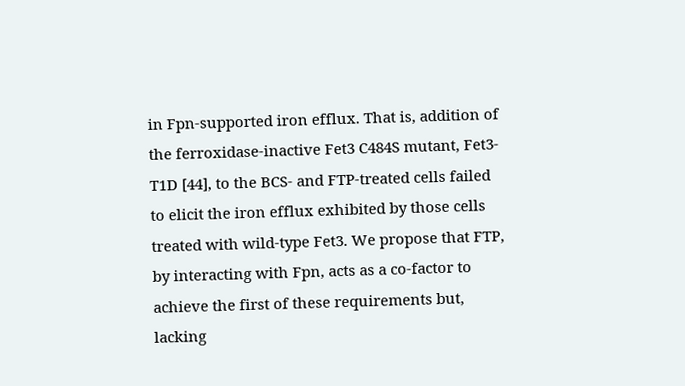in Fpn‐supported iron efflux. That is, addition of the ferroxidase‐inactive Fet3 C484S mutant, Fet3‐T1D [44], to the BCS‐ and FTP‐treated cells failed to elicit the iron efflux exhibited by those cells treated with wild‐type Fet3. We propose that FTP, by interacting with Fpn, acts as a co‐factor to achieve the first of these requirements but, lacking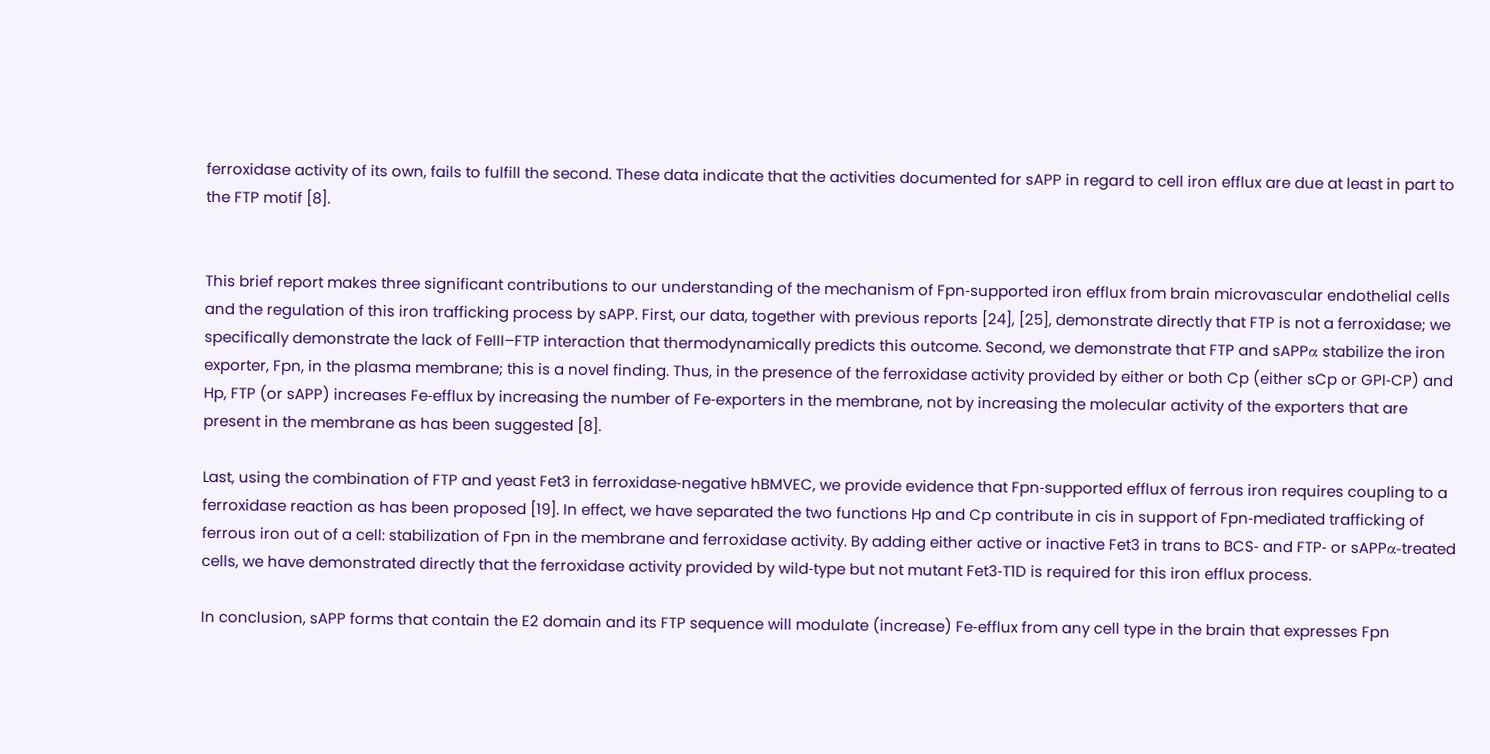ferroxidase activity of its own, fails to fulfill the second. These data indicate that the activities documented for sAPP in regard to cell iron efflux are due at least in part to the FTP motif [8].


This brief report makes three significant contributions to our understanding of the mechanism of Fpn‐supported iron efflux from brain microvascular endothelial cells and the regulation of this iron trafficking process by sAPP. First, our data, together with previous reports [24], [25], demonstrate directly that FTP is not a ferroxidase; we specifically demonstrate the lack of FeIII–FTP interaction that thermodynamically predicts this outcome. Second, we demonstrate that FTP and sAPPα stabilize the iron exporter, Fpn, in the plasma membrane; this is a novel finding. Thus, in the presence of the ferroxidase activity provided by either or both Cp (either sCp or GPI‐CP) and Hp, FTP (or sAPP) increases Fe‐efflux by increasing the number of Fe‐exporters in the membrane, not by increasing the molecular activity of the exporters that are present in the membrane as has been suggested [8].

Last, using the combination of FTP and yeast Fet3 in ferroxidase‐negative hBMVEC, we provide evidence that Fpn‐supported efflux of ferrous iron requires coupling to a ferroxidase reaction as has been proposed [19]. In effect, we have separated the two functions Hp and Cp contribute in cis in support of Fpn‐mediated trafficking of ferrous iron out of a cell: stabilization of Fpn in the membrane and ferroxidase activity. By adding either active or inactive Fet3 in trans to BCS‐ and FTP‐ or sAPPα‐treated cells, we have demonstrated directly that the ferroxidase activity provided by wild‐type but not mutant Fet3‐T1D is required for this iron efflux process.

In conclusion, sAPP forms that contain the E2 domain and its FTP sequence will modulate (increase) Fe‐efflux from any cell type in the brain that expresses Fpn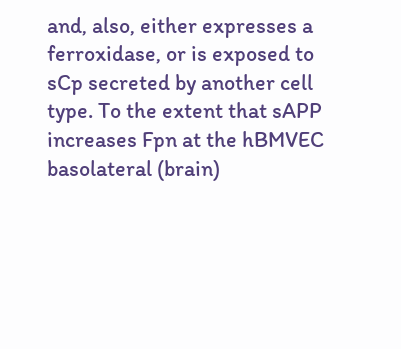and, also, either expresses a ferroxidase, or is exposed to sCp secreted by another cell type. To the extent that sAPP increases Fpn at the hBMVEC basolateral (brain)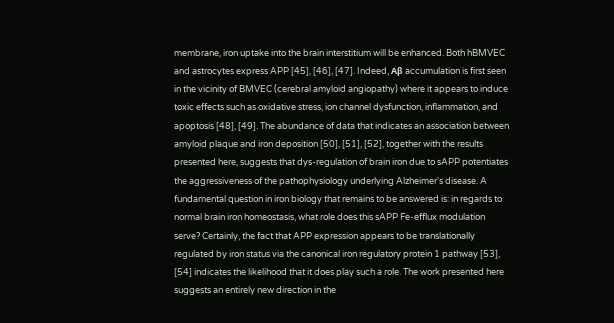membrane, iron uptake into the brain interstitium will be enhanced. Both hBMVEC and astrocytes express APP [45], [46], [47]. Indeed, Aβ accumulation is first seen in the vicinity of BMVEC (cerebral amyloid angiopathy) where it appears to induce toxic effects such as oxidative stress, ion channel dysfunction, inflammation, and apoptosis [48], [49]. The abundance of data that indicates an association between amyloid plaque and iron deposition [50], [51], [52], together with the results presented here, suggests that dys‐regulation of brain iron due to sAPP potentiates the aggressiveness of the pathophysiology underlying Alzheimer's disease. A fundamental question in iron biology that remains to be answered is: in regards to normal brain iron homeostasis, what role does this sAPP Fe‐efflux modulation serve? Certainly, the fact that APP expression appears to be translationally regulated by iron status via the canonical iron regulatory protein 1 pathway [53], [54] indicates the likelihood that it does play such a role. The work presented here suggests an entirely new direction in the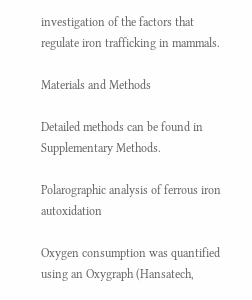investigation of the factors that regulate iron trafficking in mammals.

Materials and Methods

Detailed methods can be found in Supplementary Methods.

Polarographic analysis of ferrous iron autoxidation

Oxygen consumption was quantified using an Oxygraph (Hansatech,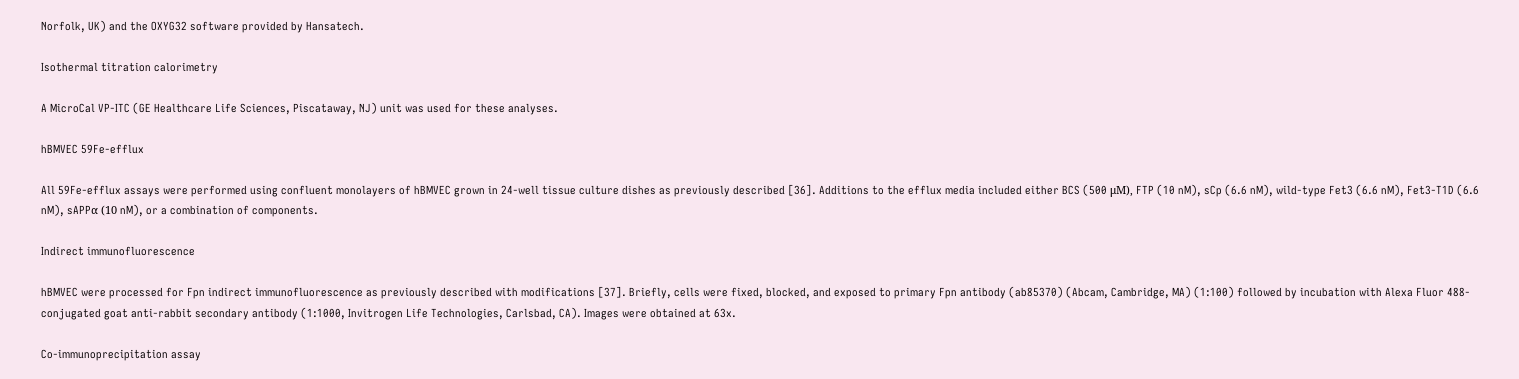Norfolk, UK) and the OXYG32 software provided by Hansatech.

Isothermal titration calorimetry

A MicroCal VP‐ITC (GE Healthcare Life Sciences, Piscataway, NJ) unit was used for these analyses.

hBMVEC 59Fe‐efflux

All 59Fe‐efflux assays were performed using confluent monolayers of hBMVEC grown in 24‐well tissue culture dishes as previously described [36]. Additions to the efflux media included either BCS (500 μM), FTP (10 nM), sCp (6.6 nM), wild‐type Fet3 (6.6 nM), Fet3‐T1D (6.6 nM), sAPPα (10 nM), or a combination of components.

Indirect immunofluorescence

hBMVEC were processed for Fpn indirect immunofluorescence as previously described with modifications [37]. Briefly, cells were fixed, blocked, and exposed to primary Fpn antibody (ab85370) (Abcam, Cambridge, MA) (1:100) followed by incubation with Alexa Fluor 488‐conjugated goat anti‐rabbit secondary antibody (1:1000, Invitrogen Life Technologies, Carlsbad, CA). Images were obtained at 63x.

Co‐immunoprecipitation assay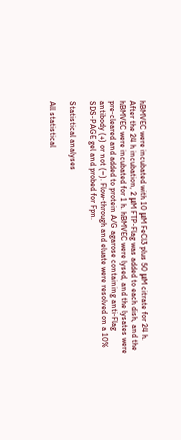hBMVEC were incubated with 10 μM FeCl3 plus 50 μM citrate for 24 h. After the 24 h incubation, 2 μM FTP‐Flag was added to each dish, and the hBMVEC were incubated for 1 h. hBMVEC were lysed, and the lysates were pre‐cleared and added to protein A/G agarose containing anti‐Flag antibody (+) or not (−). Flow‐through and eluate were resolved on a 10% SDS‐PAGE gel and probed for Fpn.

Statistical analyses

All statistical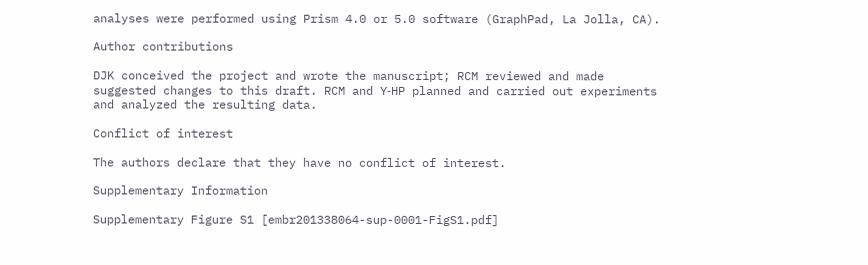analyses were performed using Prism 4.0 or 5.0 software (GraphPad, La Jolla, CA).

Author contributions

DJK conceived the project and wrote the manuscript; RCM reviewed and made suggested changes to this draft. RCM and Y‐HP planned and carried out experiments and analyzed the resulting data.

Conflict of interest

The authors declare that they have no conflict of interest.

Supplementary Information

Supplementary Figure S1 [embr201338064-sup-0001-FigS1.pdf]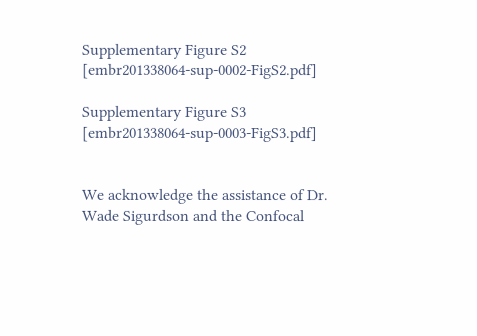Supplementary Figure S2 [embr201338064-sup-0002-FigS2.pdf]

Supplementary Figure S3 [embr201338064-sup-0003-FigS3.pdf]


We acknowledge the assistance of Dr. Wade Sigurdson and the Confocal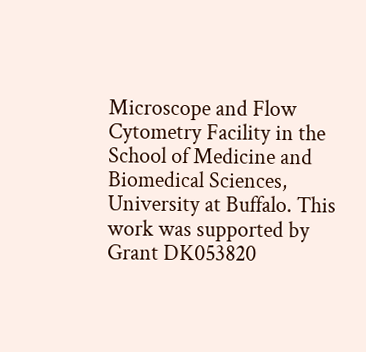Microscope and Flow Cytometry Facility in the School of Medicine and Biomedical Sciences, University at Buffalo. This work was supported by Grant DK053820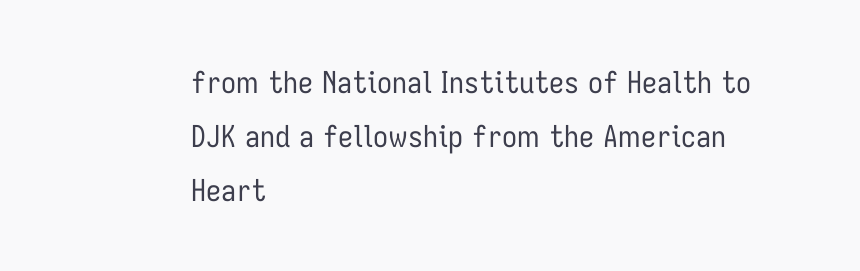from the National Institutes of Health to DJK and a fellowship from the American Heart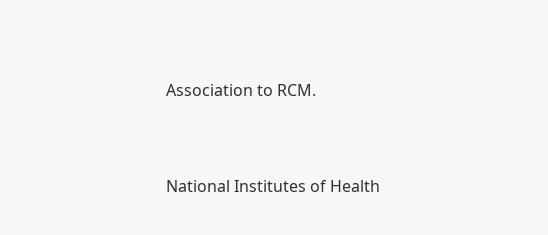Association to RCM.


National Institutes of Health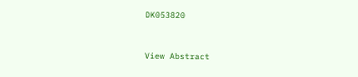DK053820


View Abstract